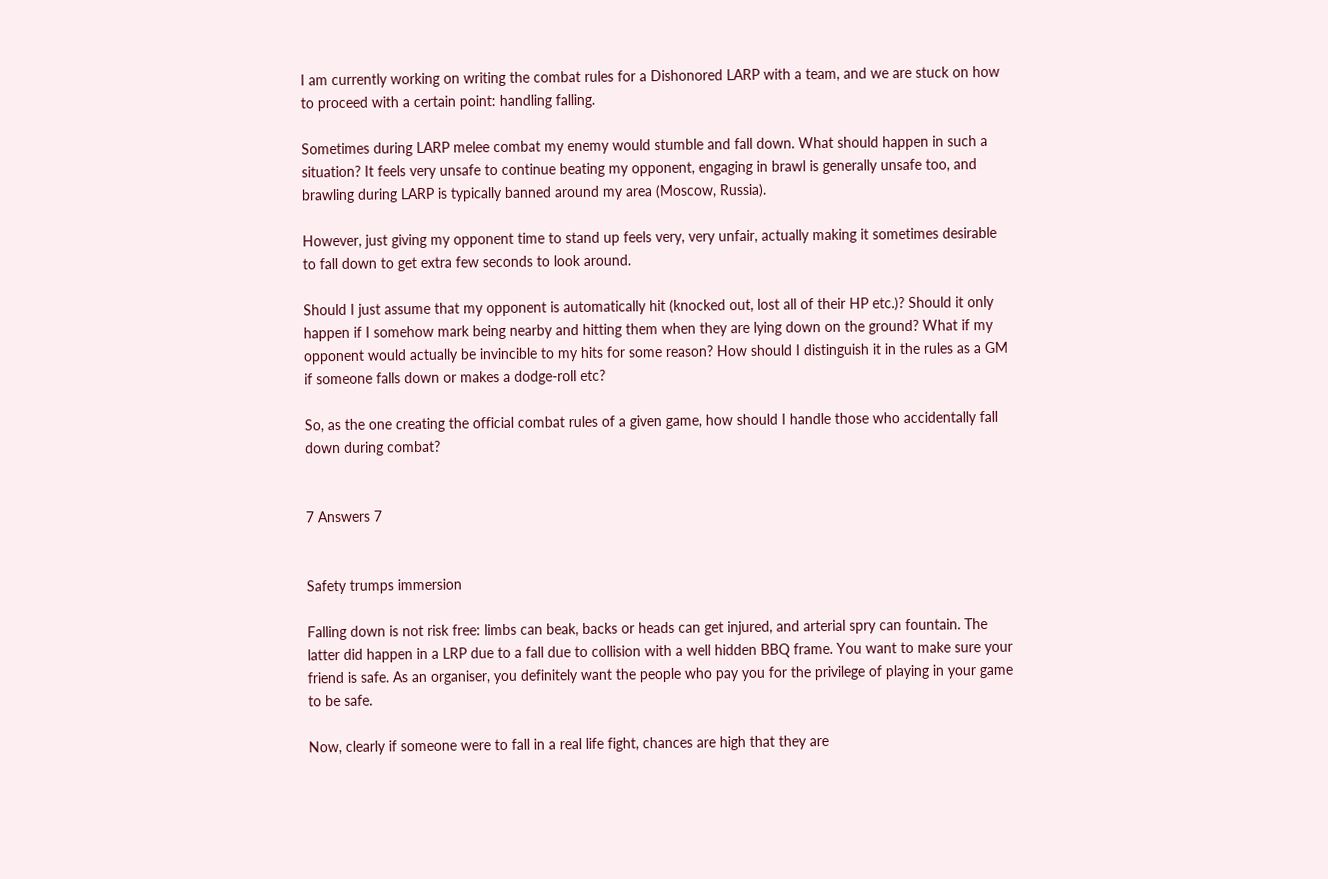I am currently working on writing the combat rules for a Dishonored LARP with a team, and we are stuck on how to proceed with a certain point: handling falling.

Sometimes during LARP melee combat my enemy would stumble and fall down. What should happen in such a situation? It feels very unsafe to continue beating my opponent, engaging in brawl is generally unsafe too, and brawling during LARP is typically banned around my area (Moscow, Russia).

However, just giving my opponent time to stand up feels very, very unfair, actually making it sometimes desirable to fall down to get extra few seconds to look around.

Should I just assume that my opponent is automatically hit (knocked out, lost all of their HP etc.)? Should it only happen if I somehow mark being nearby and hitting them when they are lying down on the ground? What if my opponent would actually be invincible to my hits for some reason? How should I distinguish it in the rules as a GM if someone falls down or makes a dodge-roll etc?

So, as the one creating the official combat rules of a given game, how should I handle those who accidentally fall down during combat?


7 Answers 7


Safety trumps immersion

Falling down is not risk free: limbs can beak, backs or heads can get injured, and arterial spry can fountain. The latter did happen in a LRP due to a fall due to collision with a well hidden BBQ frame. You want to make sure your friend is safe. As an organiser, you definitely want the people who pay you for the privilege of playing in your game to be safe.

Now, clearly if someone were to fall in a real life fight, chances are high that they are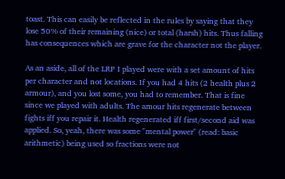toast. This can easily be reflected in the rules by saying that they lose 50% of their remaining (nice) or total (harsh) hits. Thus falling has consequences which are grave for the character not the player.

As an aside, all of the LRP I played were with a set amount of hits per character and not locations. If you had 4 hits (2 health plus 2 armour), and you lost some, you had to remember. That is fine since we played with adults. The amour hits regenerate between fights iff you repair it. Health regenerated iff first/second aid was applied. So, yeah, there was some "mental power" (read: basic arithmetic) being used so fractions were not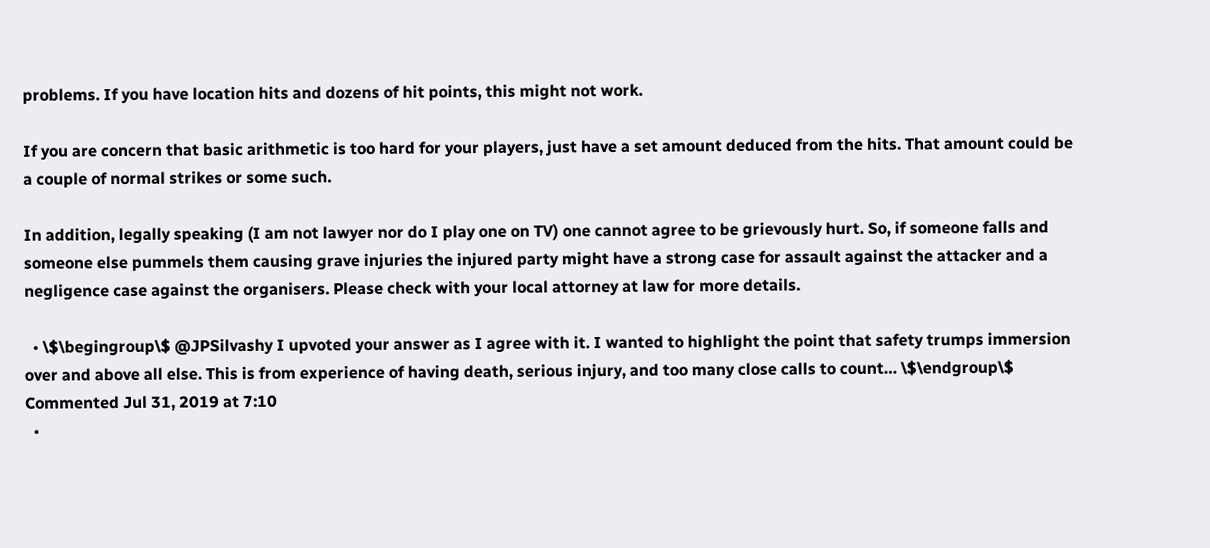problems. If you have location hits and dozens of hit points, this might not work.

If you are concern that basic arithmetic is too hard for your players, just have a set amount deduced from the hits. That amount could be a couple of normal strikes or some such.

In addition, legally speaking (I am not lawyer nor do I play one on TV) one cannot agree to be grievously hurt. So, if someone falls and someone else pummels them causing grave injuries the injured party might have a strong case for assault against the attacker and a negligence case against the organisers. Please check with your local attorney at law for more details.

  • \$\begingroup\$ @JPSilvashy I upvoted your answer as I agree with it. I wanted to highlight the point that safety trumps immersion over and above all else. This is from experience of having death, serious injury, and too many close calls to count… \$\endgroup\$ Commented Jul 31, 2019 at 7:10
  •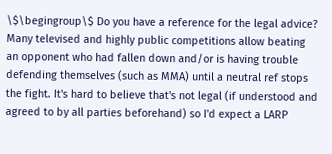\$\begingroup\$ Do you have a reference for the legal advice? Many televised and highly public competitions allow beating an opponent who had fallen down and/or is having trouble defending themselves (such as MMA) until a neutral ref stops the fight. It's hard to believe that's not legal (if understood and agreed to by all parties beforehand) so I'd expect a LARP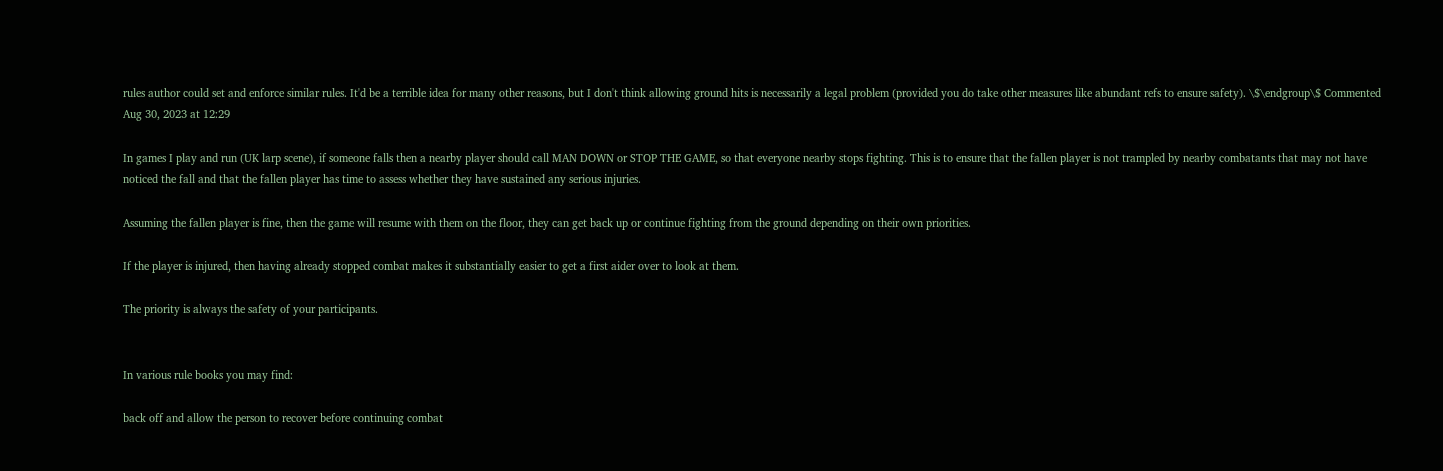rules author could set and enforce similar rules. It'd be a terrible idea for many other reasons, but I don't think allowing ground hits is necessarily a legal problem (provided you do take other measures like abundant refs to ensure safety). \$\endgroup\$ Commented Aug 30, 2023 at 12:29

In games I play and run (UK larp scene), if someone falls then a nearby player should call MAN DOWN or STOP THE GAME, so that everyone nearby stops fighting. This is to ensure that the fallen player is not trampled by nearby combatants that may not have noticed the fall and that the fallen player has time to assess whether they have sustained any serious injuries.

Assuming the fallen player is fine, then the game will resume with them on the floor, they can get back up or continue fighting from the ground depending on their own priorities.

If the player is injured, then having already stopped combat makes it substantially easier to get a first aider over to look at them.

The priority is always the safety of your participants.


In various rule books you may find:

back off and allow the person to recover before continuing combat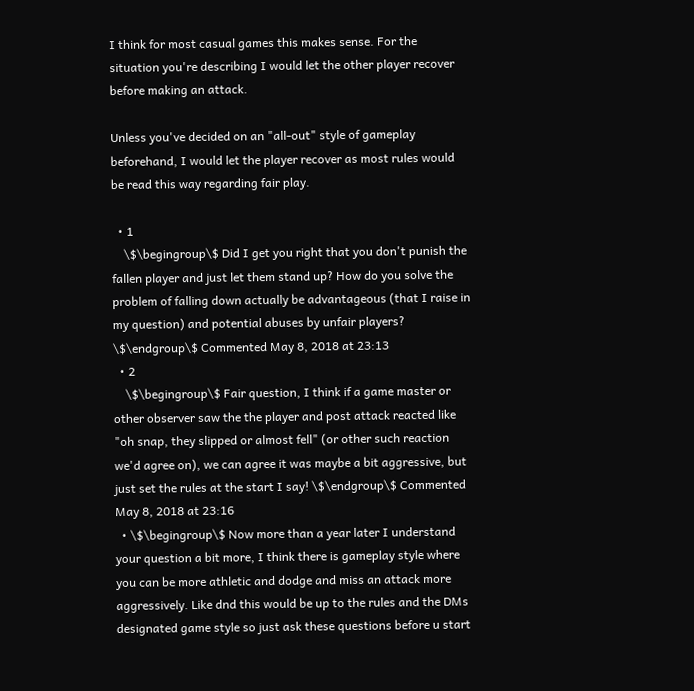I think for most casual games this makes sense. For the situation you're describing I would let the other player recover before making an attack.

Unless you've decided on an "all-out" style of gameplay beforehand, I would let the player recover as most rules would be read this way regarding fair play.

  • 1
    \$\begingroup\$ Did I get you right that you don't punish the fallen player and just let them stand up? How do you solve the problem of falling down actually be advantageous (that I raise in my question) and potential abuses by unfair players? \$\endgroup\$ Commented May 8, 2018 at 23:13
  • 2
    \$\begingroup\$ Fair question, I think if a game master or other observer saw the the player and post attack reacted like "oh snap, they slipped or almost fell" (or other such reaction we'd agree on), we can agree it was maybe a bit aggressive, but just set the rules at the start I say! \$\endgroup\$ Commented May 8, 2018 at 23:16
  • \$\begingroup\$ Now more than a year later I understand your question a bit more, I think there is gameplay style where you can be more athletic and dodge and miss an attack more aggressively. Like dnd this would be up to the rules and the DMs designated game style so just ask these questions before u start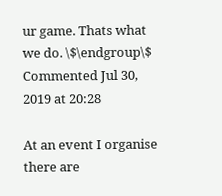ur game. Thats what we do. \$\endgroup\$ Commented Jul 30, 2019 at 20:28

At an event I organise there are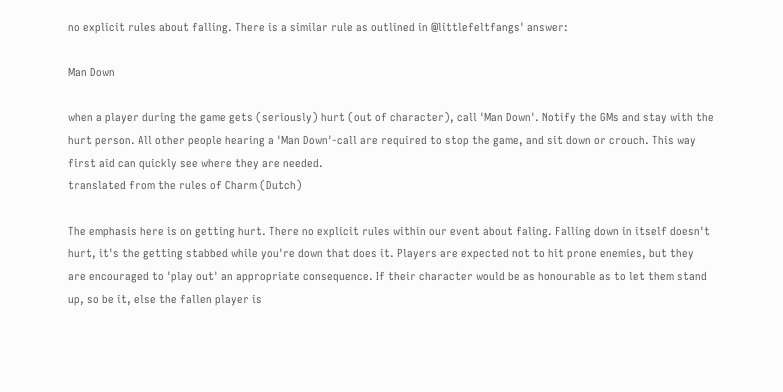no explicit rules about falling. There is a similar rule as outlined in @littlefeltfangs' answer:

Man Down

when a player during the game gets (seriously) hurt (out of character), call 'Man Down'. Notify the GMs and stay with the hurt person. All other people hearing a 'Man Down'-call are required to stop the game, and sit down or crouch. This way first aid can quickly see where they are needed.
translated from the rules of Charm (Dutch)

The emphasis here is on getting hurt. There no explicit rules within our event about faling. Falling down in itself doesn't hurt, it's the getting stabbed while you're down that does it. Players are expected not to hit prone enemies, but they are encouraged to 'play out' an appropriate consequence. If their character would be as honourable as to let them stand up, so be it, else the fallen player is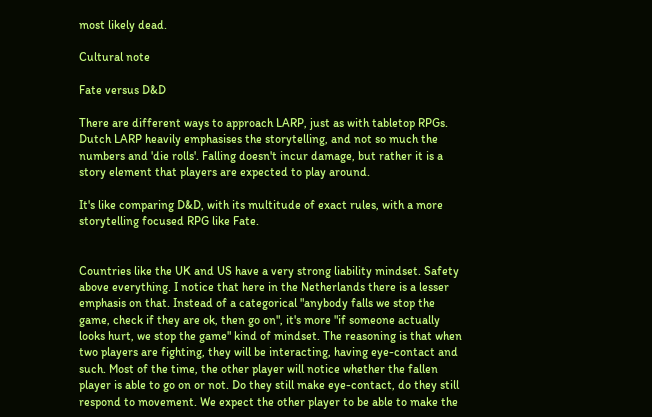most likely dead.

Cultural note

Fate versus D&D

There are different ways to approach LARP, just as with tabletop RPGs. Dutch LARP heavily emphasises the storytelling, and not so much the numbers and 'die rolls'. Falling doesn't incur damage, but rather it is a story element that players are expected to play around.

It's like comparing D&D, with its multitude of exact rules, with a more storytelling focused RPG like Fate.


Countries like the UK and US have a very strong liability mindset. Safety above everything. I notice that here in the Netherlands there is a lesser emphasis on that. Instead of a categorical "anybody falls we stop the game, check if they are ok, then go on", it's more "if someone actually looks hurt, we stop the game" kind of mindset. The reasoning is that when two players are fighting, they will be interacting, having eye-contact and such. Most of the time, the other player will notice whether the fallen player is able to go on or not. Do they still make eye-contact, do they still respond to movement. We expect the other player to be able to make the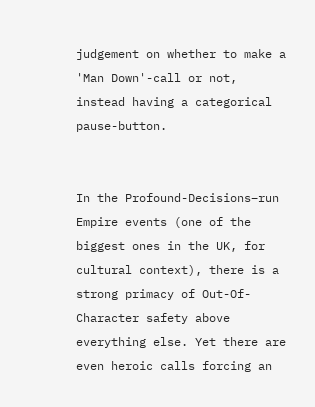judgement on whether to make a 'Man Down'-call or not, instead having a categorical pause-button.


In the Profound-Decisions–run Empire events (one of the biggest ones in the UK, for cultural context), there is a strong primacy of Out-Of-Character safety above everything else. Yet there are even heroic calls forcing an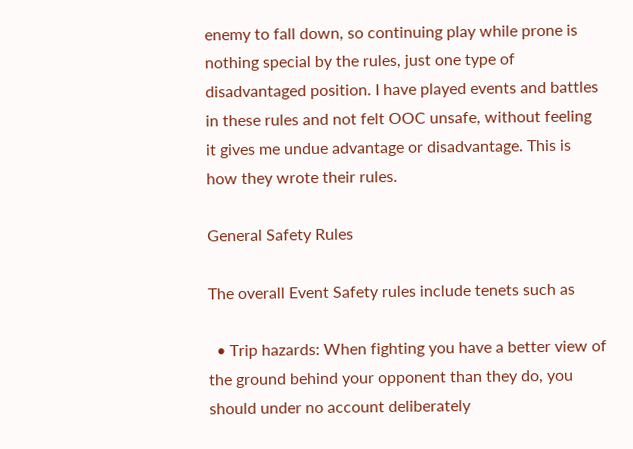enemy to fall down, so continuing play while prone is nothing special by the rules, just one type of disadvantaged position. I have played events and battles in these rules and not felt OOC unsafe, without feeling it gives me undue advantage or disadvantage. This is how they wrote their rules.

General Safety Rules

The overall Event Safety rules include tenets such as

  • Trip hazards: When fighting you have a better view of the ground behind your opponent than they do, you should under no account deliberately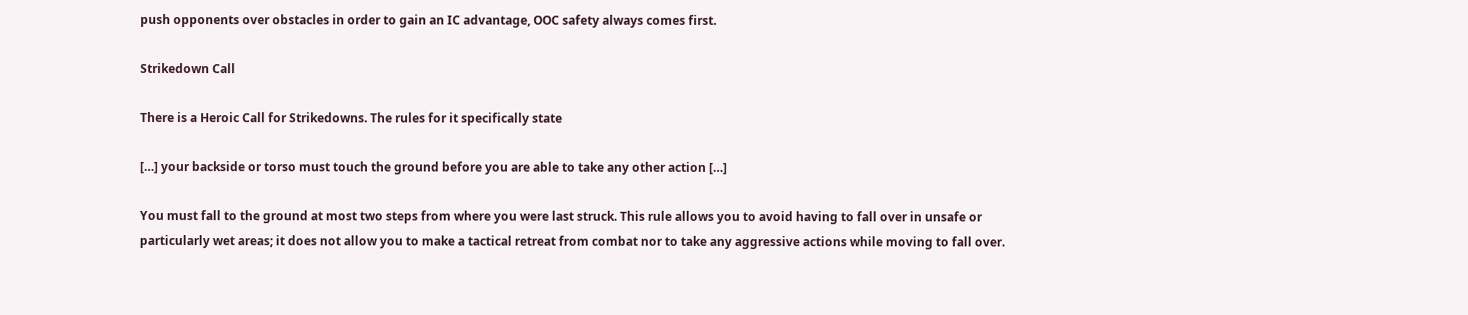push opponents over obstacles in order to gain an IC advantage, OOC safety always comes first.

Strikedown Call

There is a Heroic Call for Strikedowns. The rules for it specifically state

[…] your backside or torso must touch the ground before you are able to take any other action […]

You must fall to the ground at most two steps from where you were last struck. This rule allows you to avoid having to fall over in unsafe or particularly wet areas; it does not allow you to make a tactical retreat from combat nor to take any aggressive actions while moving to fall over.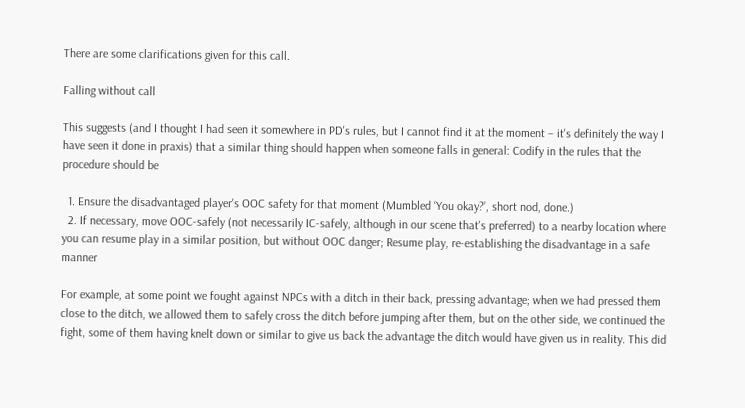There are some clarifications given for this call.

Falling without call

This suggests (and I thought I had seen it somewhere in PD's rules, but I cannot find it at the moment – it's definitely the way I have seen it done in praxis) that a similar thing should happen when someone falls in general: Codify in the rules that the procedure should be

  1. Ensure the disadvantaged player's OOC safety for that moment (Mumbled ‘You okay?’, short nod, done.)
  2. If necessary, move OOC-safely (not necessarily IC-safely, although in our scene that's preferred) to a nearby location where you can resume play in a similar position, but without OOC danger; Resume play, re-establishing the disadvantage in a safe manner

For example, at some point we fought against NPCs with a ditch in their back, pressing advantage; when we had pressed them close to the ditch, we allowed them to safely cross the ditch before jumping after them, but on the other side, we continued the fight, some of them having knelt down or similar to give us back the advantage the ditch would have given us in reality. This did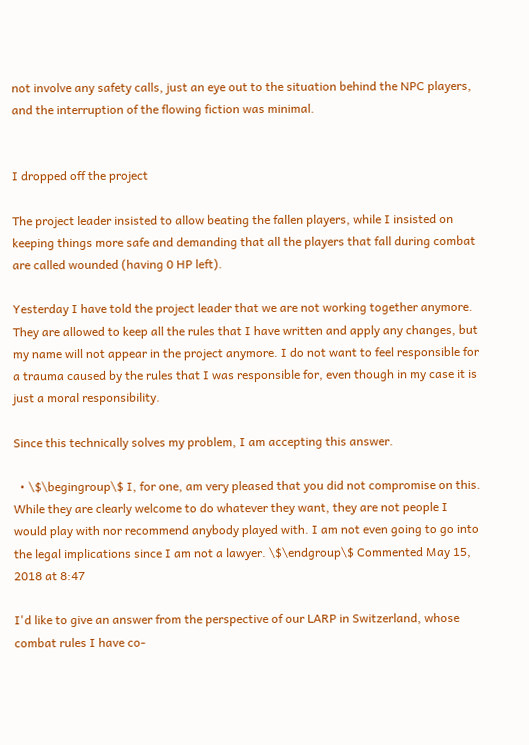not involve any safety calls, just an eye out to the situation behind the NPC players, and the interruption of the flowing fiction was minimal.


I dropped off the project

The project leader insisted to allow beating the fallen players, while I insisted on keeping things more safe and demanding that all the players that fall during combat are called wounded (having 0 HP left).

Yesterday I have told the project leader that we are not working together anymore. They are allowed to keep all the rules that I have written and apply any changes, but my name will not appear in the project anymore. I do not want to feel responsible for a trauma caused by the rules that I was responsible for, even though in my case it is just a moral responsibility.

Since this technically solves my problem, I am accepting this answer.

  • \$\begingroup\$ I, for one, am very pleased that you did not compromise on this. While they are clearly welcome to do whatever they want, they are not people I would play with nor recommend anybody played with. I am not even going to go into the legal implications since I am not a lawyer. \$\endgroup\$ Commented May 15, 2018 at 8:47

I'd like to give an answer from the perspective of our LARP in Switzerland, whose combat rules I have co-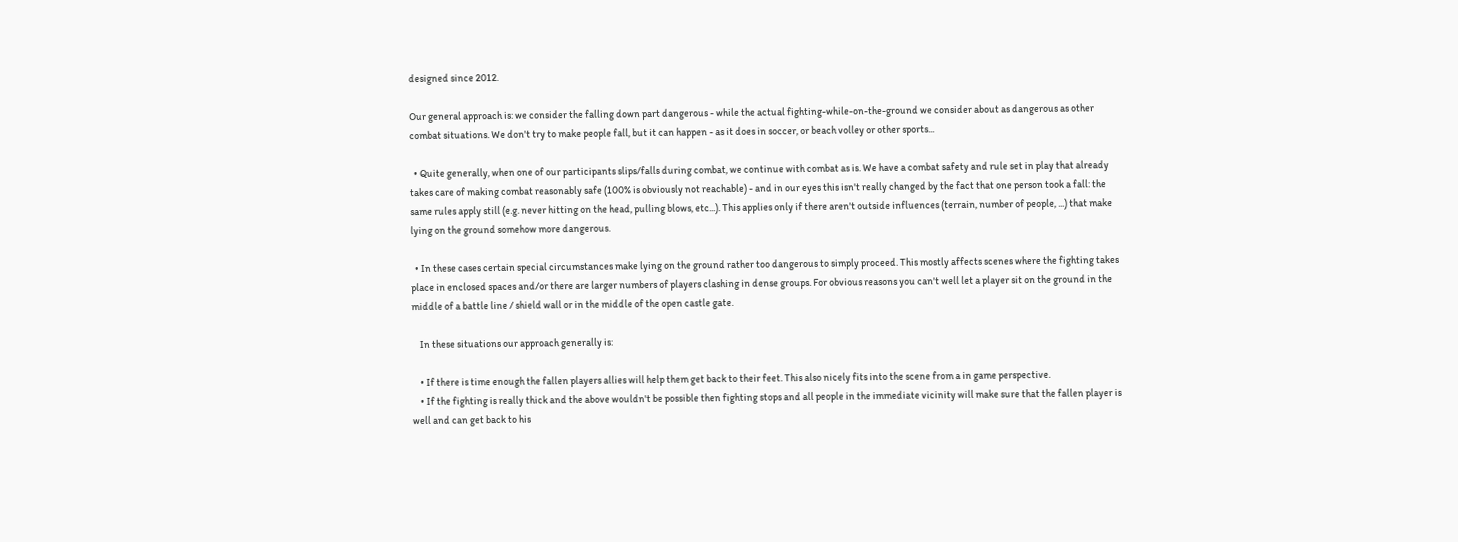designed since 2012.

Our general approach is: we consider the falling down part dangerous - while the actual fighting-while-on-the-ground we consider about as dangerous as other combat situations. We don't try to make people fall, but it can happen - as it does in soccer, or beach volley or other sports...

  • Quite generally, when one of our participants slips/falls during combat, we continue with combat as is. We have a combat safety and rule set in play that already takes care of making combat reasonably safe (100% is obviously not reachable) - and in our eyes this isn't really changed by the fact that one person took a fall: the same rules apply still (e.g. never hitting on the head, pulling blows, etc...). This applies only if there aren't outside influences (terrain, number of people, ...) that make lying on the ground somehow more dangerous.

  • In these cases certain special circumstances make lying on the ground rather too dangerous to simply proceed. This mostly affects scenes where the fighting takes place in enclosed spaces and/or there are larger numbers of players clashing in dense groups. For obvious reasons you can't well let a player sit on the ground in the middle of a battle line / shield wall or in the middle of the open castle gate.

    In these situations our approach generally is:

    • If there is time enough the fallen players allies will help them get back to their feet. This also nicely fits into the scene from a in game perspective.
    • If the fighting is really thick and the above wouldn't be possible then fighting stops and all people in the immediate vicinity will make sure that the fallen player is well and can get back to his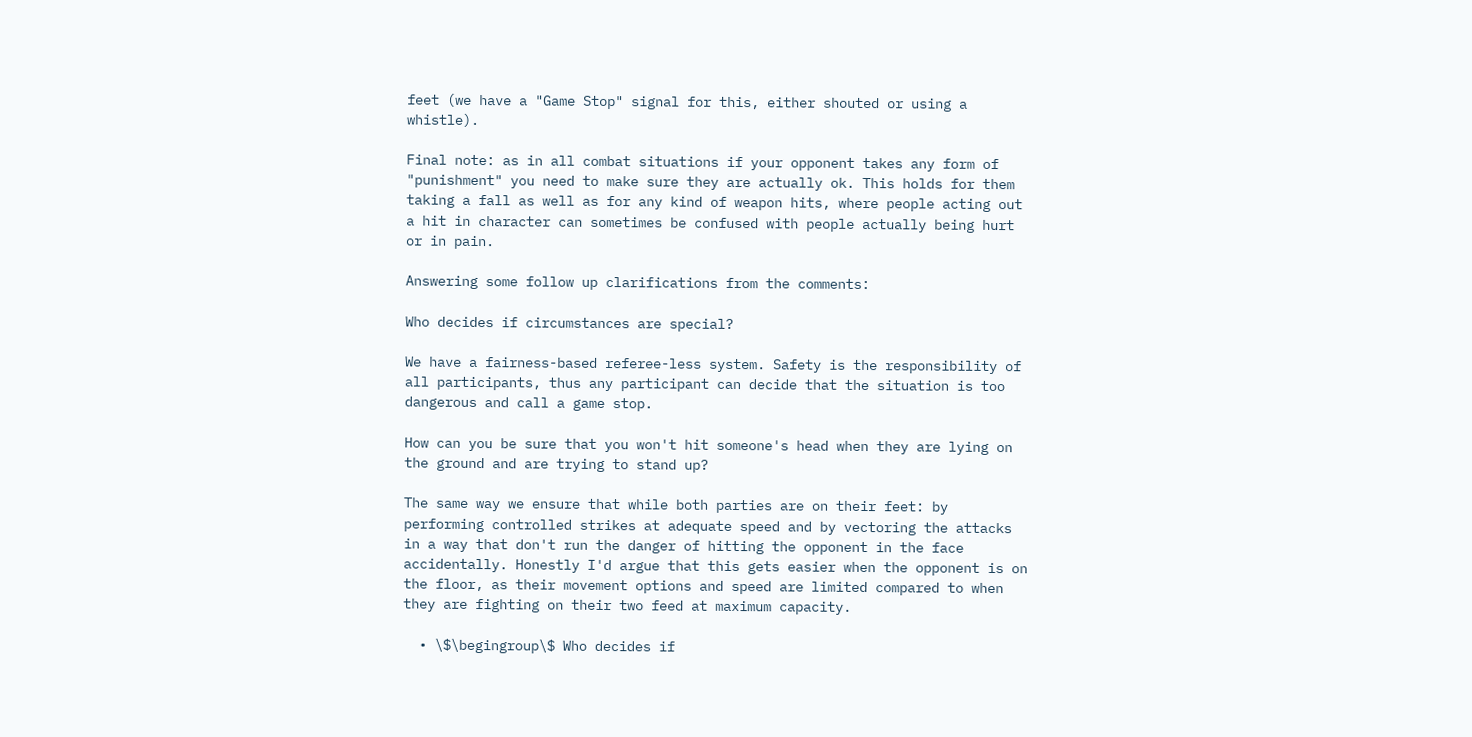feet (we have a "Game Stop" signal for this, either shouted or using a whistle).

Final note: as in all combat situations if your opponent takes any form of "punishment" you need to make sure they are actually ok. This holds for them taking a fall as well as for any kind of weapon hits, where people acting out a hit in character can sometimes be confused with people actually being hurt or in pain.

Answering some follow up clarifications from the comments:

Who decides if circumstances are special?

We have a fairness-based referee-less system. Safety is the responsibility of all participants, thus any participant can decide that the situation is too dangerous and call a game stop.

How can you be sure that you won't hit someone's head when they are lying on the ground and are trying to stand up?

The same way we ensure that while both parties are on their feet: by performing controlled strikes at adequate speed and by vectoring the attacks in a way that don't run the danger of hitting the opponent in the face accidentally. Honestly I'd argue that this gets easier when the opponent is on the floor, as their movement options and speed are limited compared to when they are fighting on their two feed at maximum capacity.

  • \$\begingroup\$ Who decides if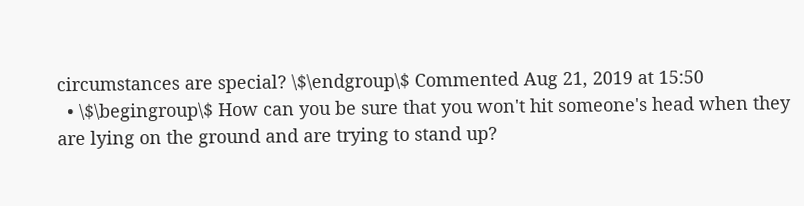circumstances are special? \$\endgroup\$ Commented Aug 21, 2019 at 15:50
  • \$\begingroup\$ How can you be sure that you won't hit someone's head when they are lying on the ground and are trying to stand up?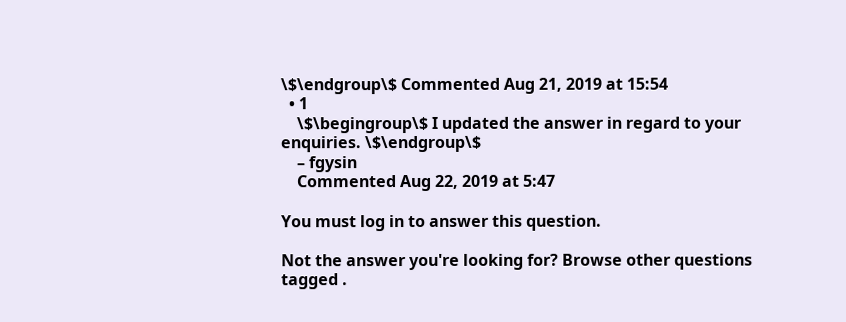\$\endgroup\$ Commented Aug 21, 2019 at 15:54
  • 1
    \$\begingroup\$ I updated the answer in regard to your enquiries. \$\endgroup\$
    – fgysin
    Commented Aug 22, 2019 at 5:47

You must log in to answer this question.

Not the answer you're looking for? Browse other questions tagged .